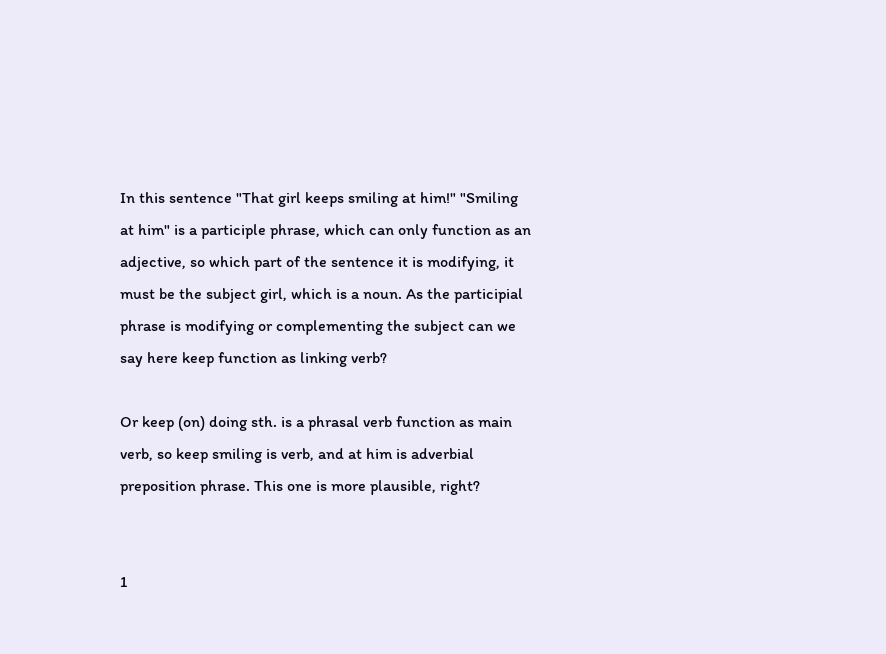In this sentence "That girl keeps smiling at him!" "Smiling at him" is a participle phrase, which can only function as an adjective, so which part of the sentence it is modifying, it must be the subject girl, which is a noun. As the participial phrase is modifying or complementing the subject can we say here keep function as linking verb?

Or keep (on) doing sth. is a phrasal verb function as main verb, so keep smiling is verb, and at him is adverbial preposition phrase. This one is more plausible, right?


1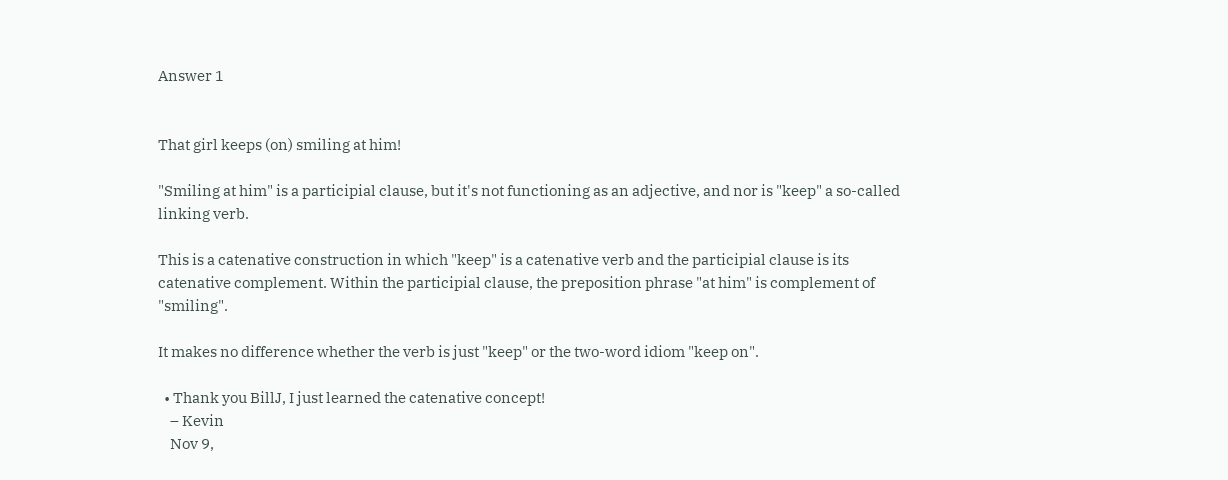Answer 1


That girl keeps (on) smiling at him!

"Smiling at him" is a participial clause, but it's not functioning as an adjective, and nor is "keep" a so-called linking verb.

This is a catenative construction in which "keep" is a catenative verb and the participial clause is its catenative complement. Within the participial clause, the preposition phrase "at him" is complement of "smiling".

It makes no difference whether the verb is just "keep" or the two-word idiom "keep on".

  • Thank you BillJ, I just learned the catenative concept!
    – Kevin
    Nov 9,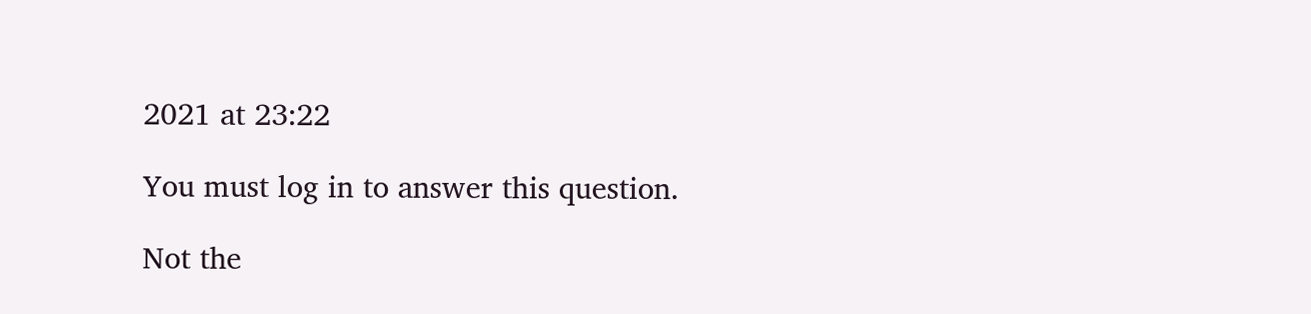2021 at 23:22

You must log in to answer this question.

Not the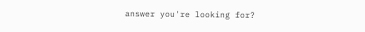answer you're looking for?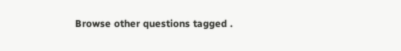Browse other questions tagged .